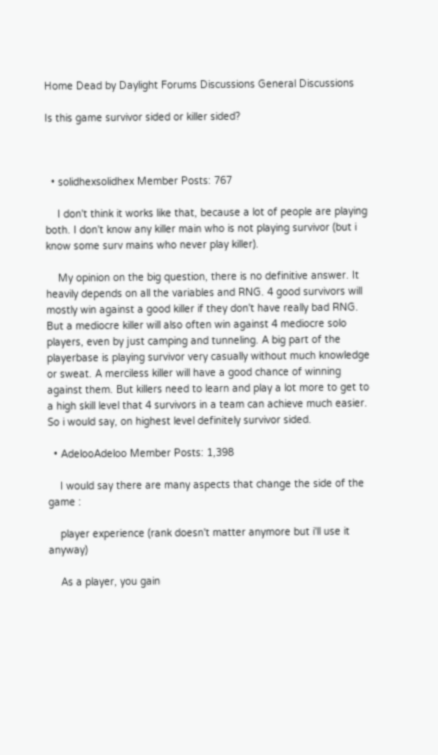Home Dead by Daylight Forums Discussions General Discussions

Is this game survivor sided or killer sided?



  • solidhexsolidhex Member Posts: 767

    I don't think it works like that, because a lot of people are playing both. I don't know any killer main who is not playing survivor (but i know some surv mains who never play killer).

    My opinion on the big question, there is no definitive answer. It heavily depends on all the variables and RNG. 4 good survivors will mostly win against a good killer if they don't have really bad RNG. But a mediocre killer will also often win against 4 mediocre solo players, even by just camping and tunneling. A big part of the playerbase is playing survivor very casually without much knowledge or sweat. A merciless killer will have a good chance of winning against them. But killers need to learn and play a lot more to get to a high skill level that 4 survivors in a team can achieve much easier. So i would say, on highest level definitely survivor sided.

  • AdelooAdeloo Member Posts: 1,398

    I would say there are many aspects that change the side of the game :

    player experience (rank doesn't matter anymore but i'll use it anyway)

    As a player, you gain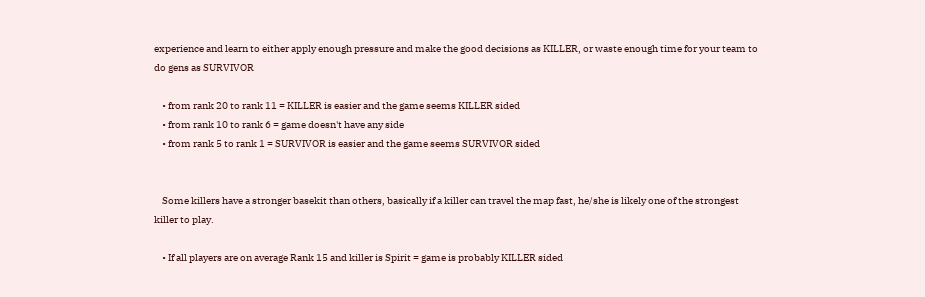experience and learn to either apply enough pressure and make the good decisions as KILLER, or waste enough time for your team to do gens as SURVIVOR

    • from rank 20 to rank 11 = KILLER is easier and the game seems KILLER sided
    • from rank 10 to rank 6 = game doesn't have any side
    • from rank 5 to rank 1 = SURVIVOR is easier and the game seems SURVIVOR sided


    Some killers have a stronger basekit than others, basically if a killer can travel the map fast, he/she is likely one of the strongest killer to play.

    • If all players are on average Rank 15 and killer is Spirit = game is probably KILLER sided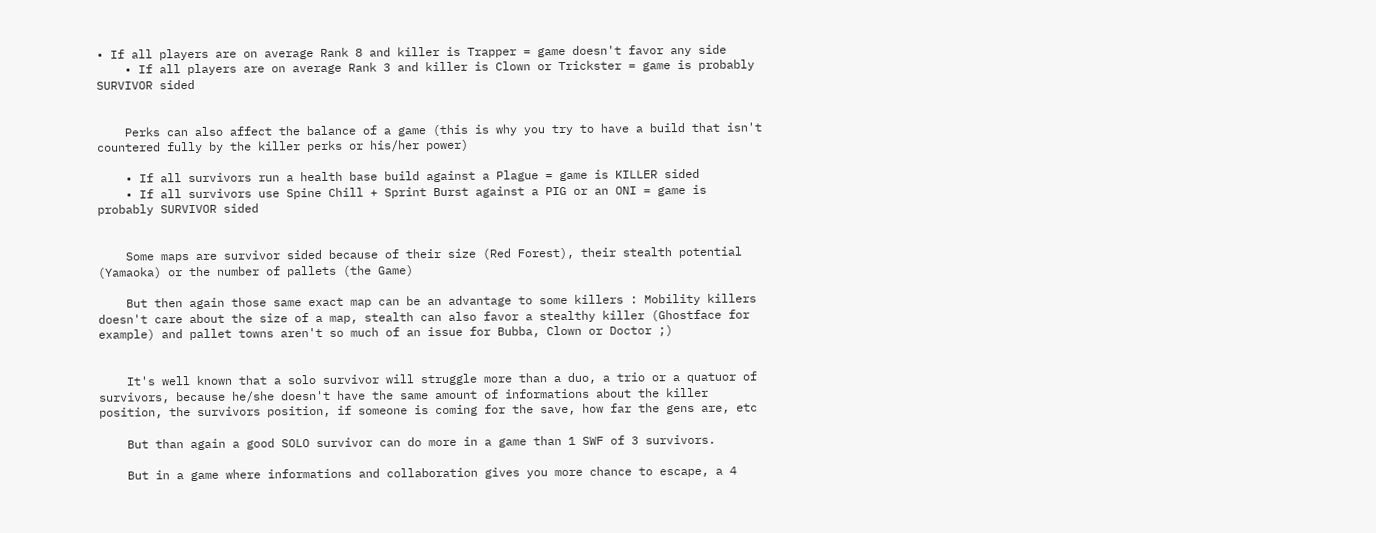• If all players are on average Rank 8 and killer is Trapper = game doesn't favor any side
    • If all players are on average Rank 3 and killer is Clown or Trickster = game is probably SURVIVOR sided


    Perks can also affect the balance of a game (this is why you try to have a build that isn't countered fully by the killer perks or his/her power)

    • If all survivors run a health base build against a Plague = game is KILLER sided
    • If all survivors use Spine Chill + Sprint Burst against a PIG or an ONI = game is probably SURVIVOR sided


    Some maps are survivor sided because of their size (Red Forest), their stealth potential (Yamaoka) or the number of pallets (the Game)

    But then again those same exact map can be an advantage to some killers : Mobility killers doesn't care about the size of a map, stealth can also favor a stealthy killer (Ghostface for example) and pallet towns aren't so much of an issue for Bubba, Clown or Doctor ;)


    It's well known that a solo survivor will struggle more than a duo, a trio or a quatuor of survivors, because he/she doesn't have the same amount of informations about the killer position, the survivors position, if someone is coming for the save, how far the gens are, etc

    But than again a good SOLO survivor can do more in a game than 1 SWF of 3 survivors.

    But in a game where informations and collaboration gives you more chance to escape, a 4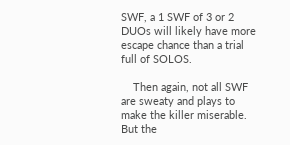SWF, a 1 SWF of 3 or 2 DUOs will likely have more escape chance than a trial full of SOLOS.

    Then again, not all SWF are sweaty and plays to make the killer miserable. But the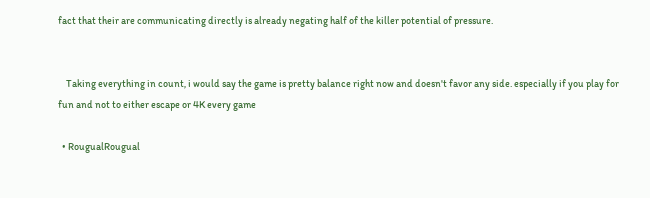fact that their are communicating directly is already negating half of the killer potential of pressure.


    Taking everything in count, i would say the game is pretty balance right now and doesn't favor any side. especially if you play for fun and not to either escape or 4K every game

  • RougualRougual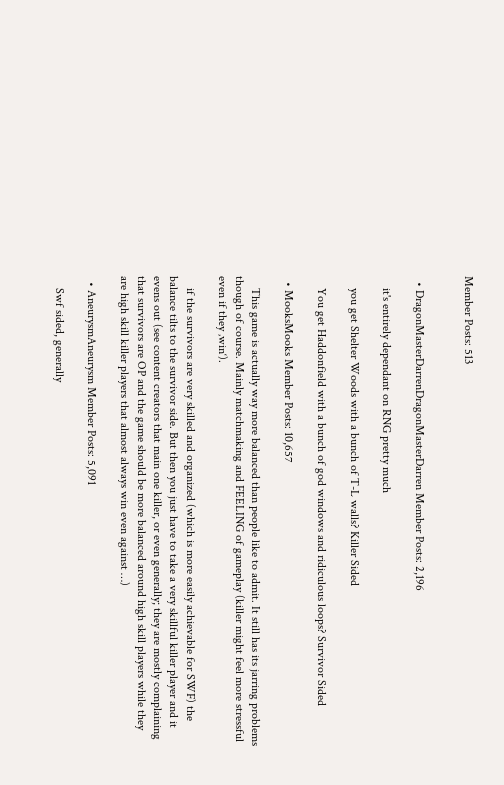Member Posts: 513


  • DragonMasterDarrenDragonMasterDarren Member Posts: 2,196

    it's entirely dependant on RNG pretty much

    you get Shelter Woods with a bunch of T-L walls? Killer Sided

    You get Haddonfield with a bunch of god windows and ridiculous loops? Survivor Sided

  • MooksMooks Member Posts: 10,657

    This game is actually way more balanced than people like to admit. It still has its jarring problems though of course. Mainly matchmaking and FEELING of gameplay (killer might feel more stressful even if they ‚win‘).

    if the survivors are very skilled and organized (which is more easily achievable for SWF) the balance tilts to the survivor side. But then you just have to take a very skillful killer player and it evens out (see content creators that main one killer, or even generally; they are mostly complaining that survivors are OP and the game should be more balanced around high skill players while they are high skill killer players that almost always win even against …)

  • AneurysmAneurysm Member Posts: 5,091

    Swf sided, generally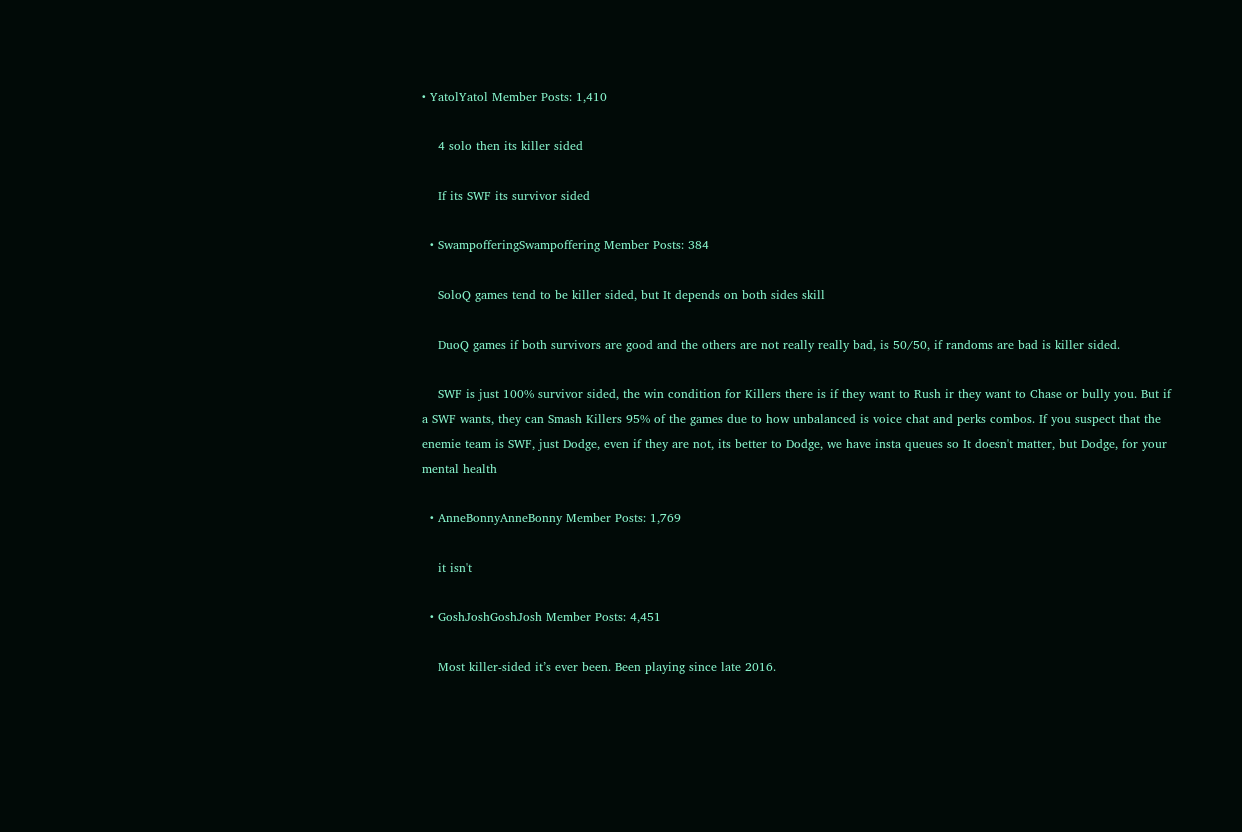• YatolYatol Member Posts: 1,410

    4 solo then its killer sided

    If its SWF its survivor sided

  • SwampofferingSwampoffering Member Posts: 384

    SoloQ games tend to be killer sided, but It depends on both sides skill

    DuoQ games if both survivors are good and the others are not really really bad, is 50/50, if randoms are bad is killer sided.

    SWF is just 100% survivor sided, the win condition for Killers there is if they want to Rush ir they want to Chase or bully you. But if a SWF wants, they can Smash Killers 95% of the games due to how unbalanced is voice chat and perks combos. If you suspect that the enemie team is SWF, just Dodge, even if they are not, its better to Dodge, we have insta queues so It doesn't matter, but Dodge, for your mental health

  • AnneBonnyAnneBonny Member Posts: 1,769

    it isn't

  • GoshJoshGoshJosh Member Posts: 4,451

    Most killer-sided it’s ever been. Been playing since late 2016.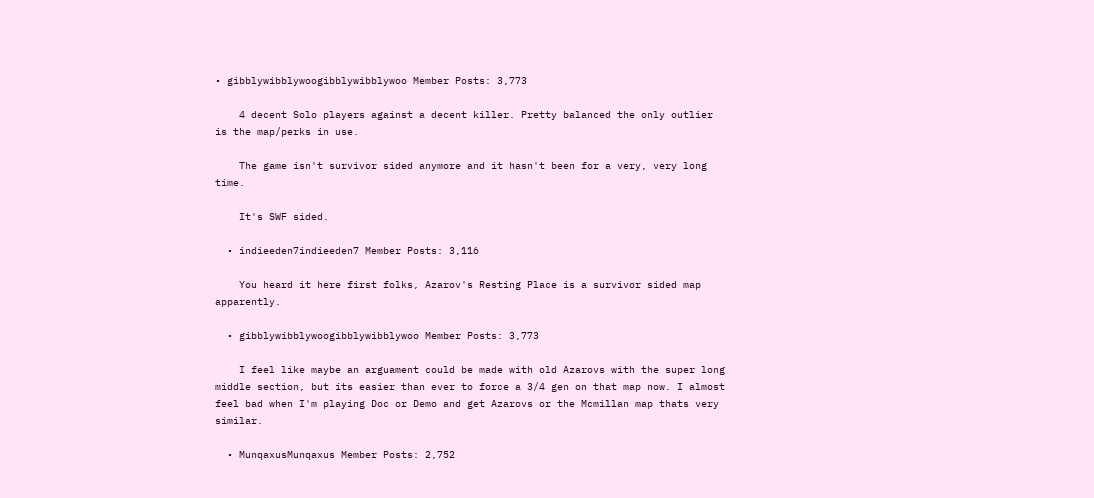• gibblywibblywoogibblywibblywoo Member Posts: 3,773

    4 decent Solo players against a decent killer. Pretty balanced the only outlier is the map/perks in use.

    The game isn't survivor sided anymore and it hasn't been for a very, very long time.

    It's SWF sided.

  • indieeden7indieeden7 Member Posts: 3,116

    You heard it here first folks, Azarov's Resting Place is a survivor sided map apparently.

  • gibblywibblywoogibblywibblywoo Member Posts: 3,773

    I feel like maybe an arguament could be made with old Azarovs with the super long middle section, but its easier than ever to force a 3/4 gen on that map now. I almost feel bad when I'm playing Doc or Demo and get Azarovs or the Mcmillan map thats very similar.

  • MunqaxusMunqaxus Member Posts: 2,752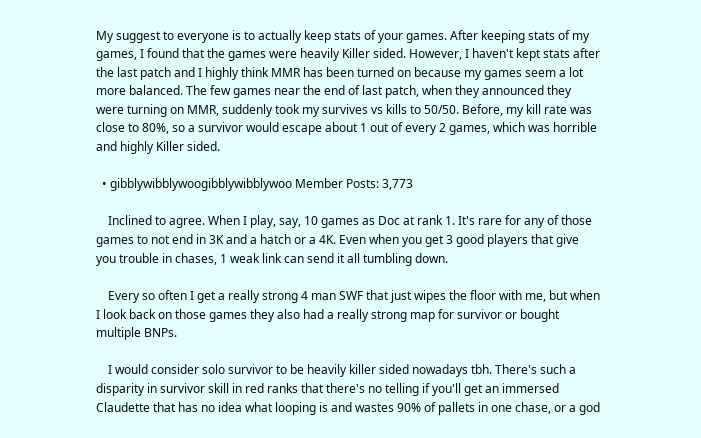My suggest to everyone is to actually keep stats of your games. After keeping stats of my games, I found that the games were heavily Killer sided. However, I haven't kept stats after the last patch and I highly think MMR has been turned on because my games seem a lot more balanced. The few games near the end of last patch, when they announced they were turning on MMR, suddenly took my survives vs kills to 50/50. Before, my kill rate was close to 80%, so a survivor would escape about 1 out of every 2 games, which was horrible and highly Killer sided.

  • gibblywibblywoogibblywibblywoo Member Posts: 3,773

    Inclined to agree. When I play, say, 10 games as Doc at rank 1. It's rare for any of those games to not end in 3K and a hatch or a 4K. Even when you get 3 good players that give you trouble in chases, 1 weak link can send it all tumbling down.

    Every so often I get a really strong 4 man SWF that just wipes the floor with me, but when I look back on those games they also had a really strong map for survivor or bought multiple BNPs.

    I would consider solo survivor to be heavily killer sided nowadays tbh. There's such a disparity in survivor skill in red ranks that there's no telling if you'll get an immersed Claudette that has no idea what looping is and wastes 90% of pallets in one chase, or a god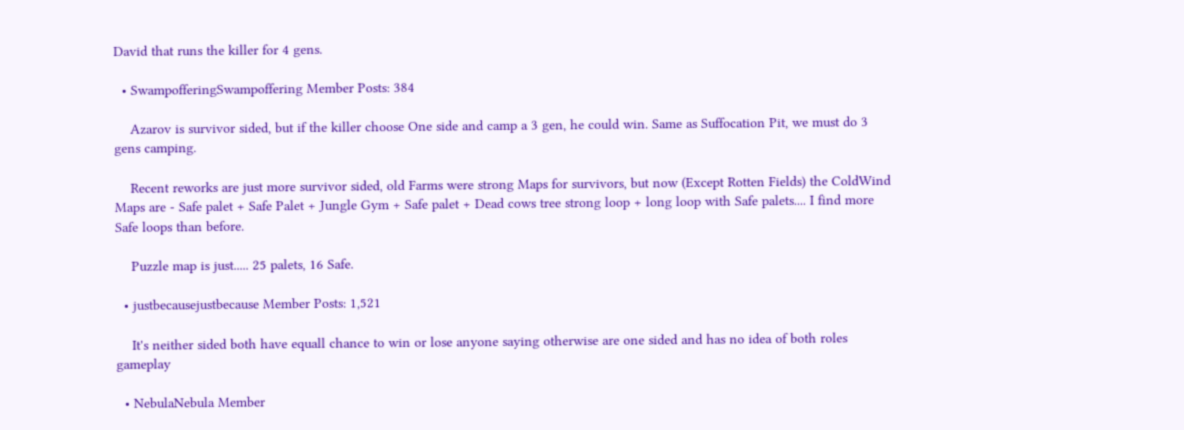David that runs the killer for 4 gens.

  • SwampofferingSwampoffering Member Posts: 384

    Azarov is survivor sided, but if the killer choose One side and camp a 3 gen, he could win. Same as Suffocation Pit, we must do 3 gens camping.

    Recent reworks are just more survivor sided, old Farms were strong Maps for survivors, but now (Except Rotten Fields) the ColdWind Maps are - Safe palet + Safe Palet + Jungle Gym + Safe palet + Dead cows tree strong loop + long loop with Safe palets.... I find more Safe loops than before.

    Puzzle map is just..... 25 palets, 16 Safe.

  • justbecausejustbecause Member Posts: 1,521

    It's neither sided both have equall chance to win or lose anyone saying otherwise are one sided and has no idea of both roles gameplay

  • NebulaNebula Member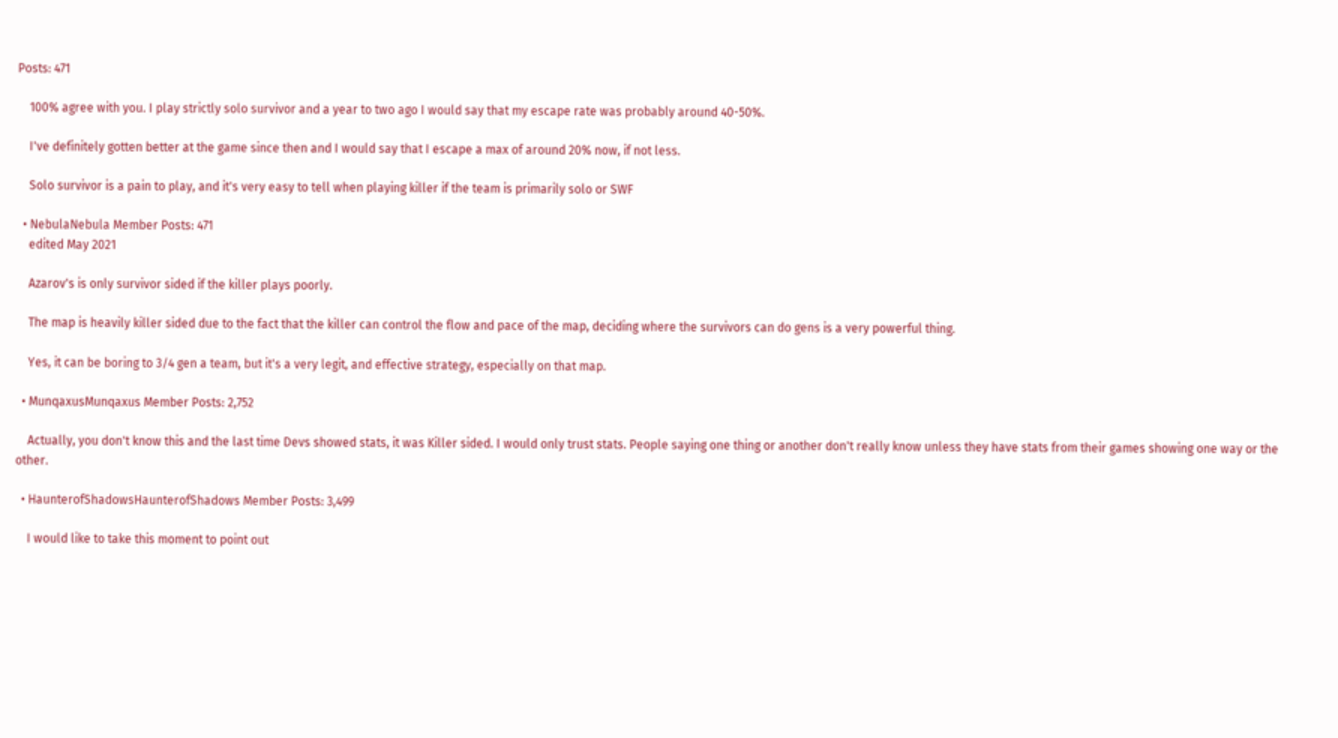Posts: 471

    100% agree with you. I play strictly solo survivor and a year to two ago I would say that my escape rate was probably around 40-50%.

    I've definitely gotten better at the game since then and I would say that I escape a max of around 20% now, if not less.

    Solo survivor is a pain to play, and it's very easy to tell when playing killer if the team is primarily solo or SWF

  • NebulaNebula Member Posts: 471
    edited May 2021

    Azarov's is only survivor sided if the killer plays poorly.

    The map is heavily killer sided due to the fact that the killer can control the flow and pace of the map, deciding where the survivors can do gens is a very powerful thing.

    Yes, it can be boring to 3/4 gen a team, but it's a very legit, and effective strategy, especially on that map.

  • MunqaxusMunqaxus Member Posts: 2,752

    Actually, you don't know this and the last time Devs showed stats, it was Killer sided. I would only trust stats. People saying one thing or another don't really know unless they have stats from their games showing one way or the other.

  • HaunterofShadowsHaunterofShadows Member Posts: 3,499

    I would like to take this moment to point out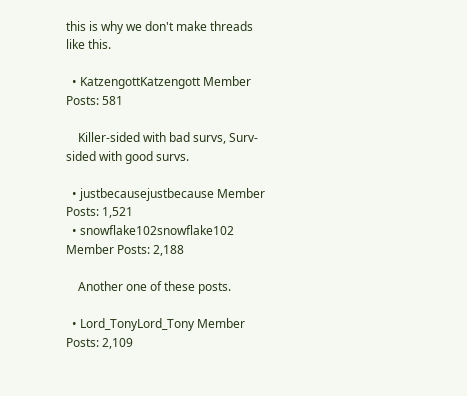this is why we don't make threads like this.

  • KatzengottKatzengott Member Posts: 581

    Killer-sided with bad survs, Surv-sided with good survs.

  • justbecausejustbecause Member Posts: 1,521
  • snowflake102snowflake102 Member Posts: 2,188

    Another one of these posts.

  • Lord_TonyLord_Tony Member Posts: 2,109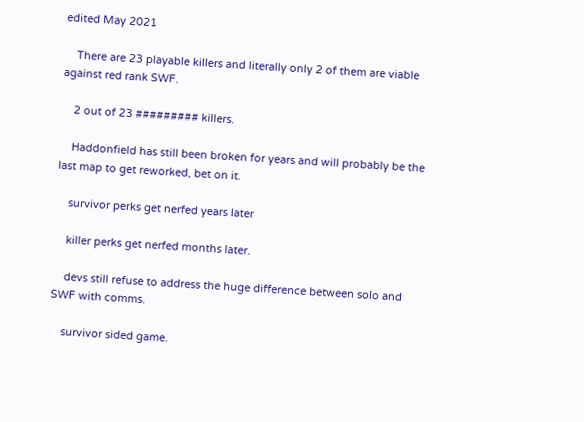edited May 2021

    There are 23 playable killers and literally only 2 of them are viable against red rank SWF.

    2 out of 23 ######### killers.

    Haddonfield has still been broken for years and will probably be the last map to get reworked, bet on it.

    survivor perks get nerfed years later

    killer perks get nerfed months later.

    devs still refuse to address the huge difference between solo and SWF with comms.

    survivor sided game.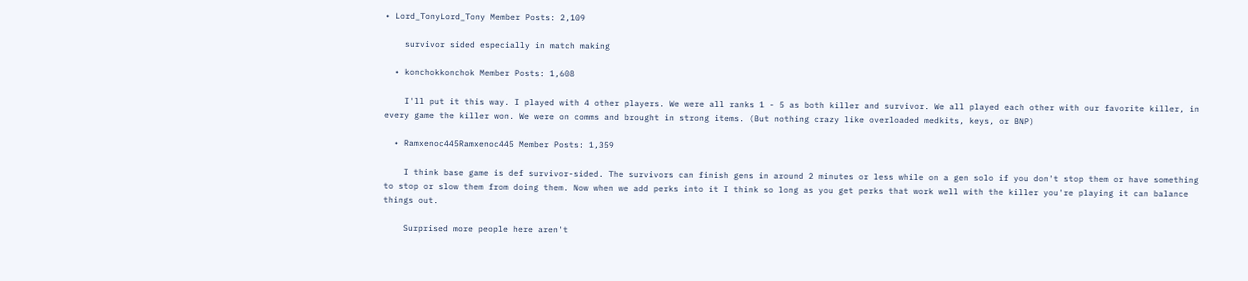• Lord_TonyLord_Tony Member Posts: 2,109

    survivor sided especially in match making

  • konchokkonchok Member Posts: 1,608

    I'll put it this way. I played with 4 other players. We were all ranks 1 - 5 as both killer and survivor. We all played each other with our favorite killer, in every game the killer won. We were on comms and brought in strong items. (But nothing crazy like overloaded medkits, keys, or BNP)

  • Ramxenoc445Ramxenoc445 Member Posts: 1,359

    I think base game is def survivor-sided. The survivors can finish gens in around 2 minutes or less while on a gen solo if you don't stop them or have something to stop or slow them from doing them. Now when we add perks into it I think so long as you get perks that work well with the killer you're playing it can balance things out.

    Surprised more people here aren't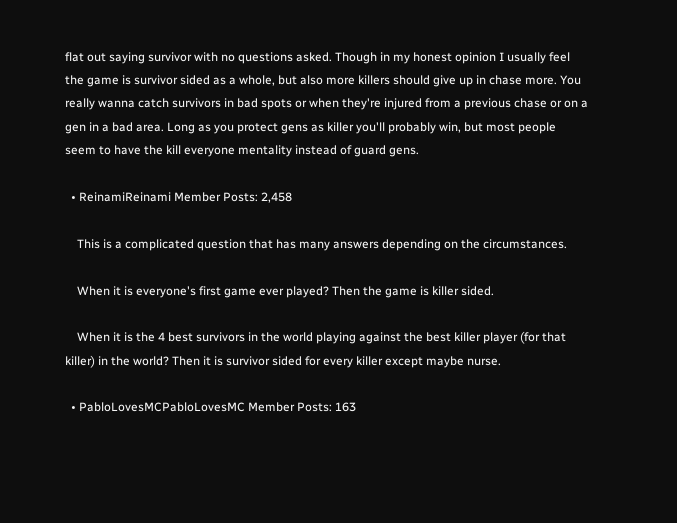flat out saying survivor with no questions asked. Though in my honest opinion I usually feel the game is survivor sided as a whole, but also more killers should give up in chase more. You really wanna catch survivors in bad spots or when they're injured from a previous chase or on a gen in a bad area. Long as you protect gens as killer you'll probably win, but most people seem to have the kill everyone mentality instead of guard gens.

  • ReinamiReinami Member Posts: 2,458

    This is a complicated question that has many answers depending on the circumstances.

    When it is everyone's first game ever played? Then the game is killer sided.

    When it is the 4 best survivors in the world playing against the best killer player (for that killer) in the world? Then it is survivor sided for every killer except maybe nurse.

  • PabloLovesMCPabloLovesMC Member Posts: 163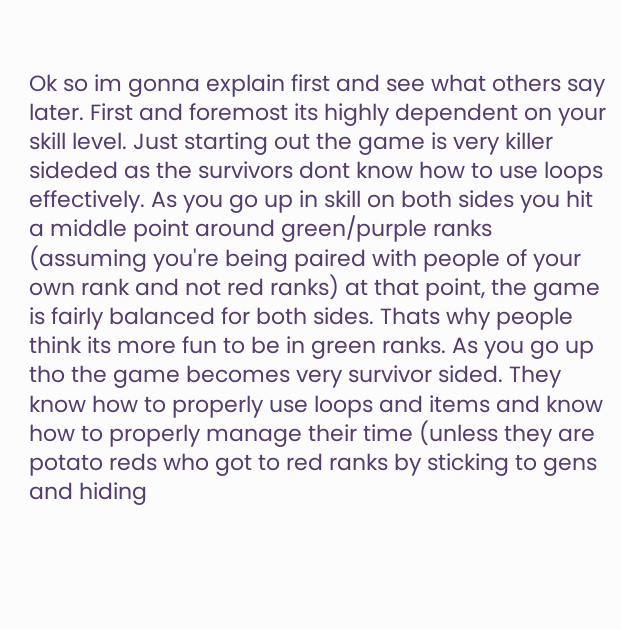Ok so im gonna explain first and see what others say later. First and foremost its highly dependent on your skill level. Just starting out the game is very killer sideded as the survivors dont know how to use loops effectively. As you go up in skill on both sides you hit a middle point around green/purple ranks (assuming you're being paired with people of your own rank and not red ranks) at that point, the game is fairly balanced for both sides. Thats why people think its more fun to be in green ranks. As you go up tho the game becomes very survivor sided. They know how to properly use loops and items and know how to properly manage their time (unless they are potato reds who got to red ranks by sticking to gens and hiding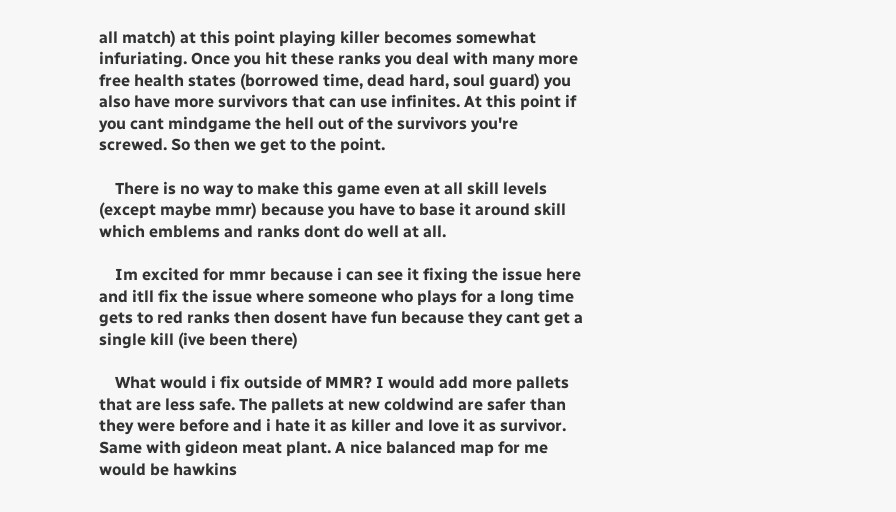all match) at this point playing killer becomes somewhat infuriating. Once you hit these ranks you deal with many more free health states (borrowed time, dead hard, soul guard) you also have more survivors that can use infinites. At this point if you cant mindgame the hell out of the survivors you're screwed. So then we get to the point.

    There is no way to make this game even at all skill levels (except maybe mmr) because you have to base it around skill which emblems and ranks dont do well at all.

    Im excited for mmr because i can see it fixing the issue here and itll fix the issue where someone who plays for a long time gets to red ranks then dosent have fun because they cant get a single kill (ive been there)

    What would i fix outside of MMR? I would add more pallets that are less safe. The pallets at new coldwind are safer than they were before and i hate it as killer and love it as survivor. Same with gideon meat plant. A nice balanced map for me would be hawkins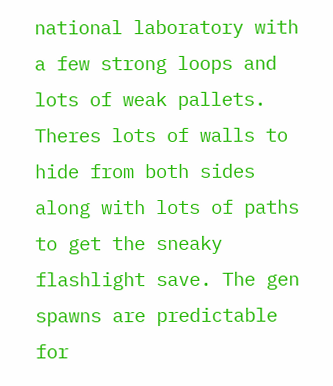national laboratory with a few strong loops and lots of weak pallets. Theres lots of walls to hide from both sides along with lots of paths to get the sneaky flashlight save. The gen spawns are predictable for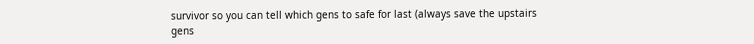survivor so you can tell which gens to safe for last (always save the upstairs gens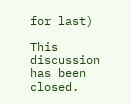for last)

This discussion has been closed.